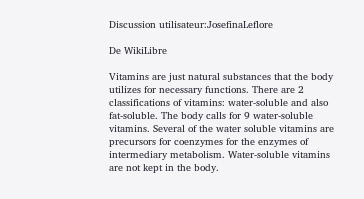Discussion utilisateur:JosefinaLeflore

De WikiLibre

Vitamins are just natural substances that the body utilizes for necessary functions. There are 2 classifications of vitamins: water-soluble and also fat-soluble. The body calls for 9 water-soluble vitamins. Several of the water soluble vitamins are precursors for coenzymes for the enzymes of intermediary metabolism. Water-soluble vitamins are not kept in the body.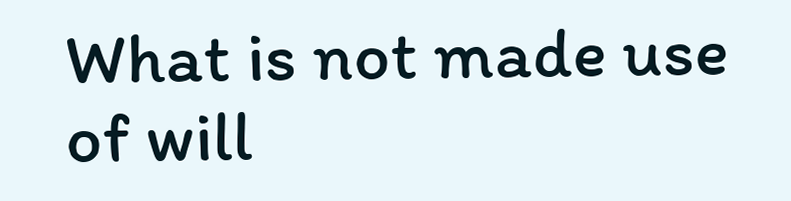What is not made use of will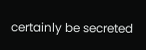certainly be secreted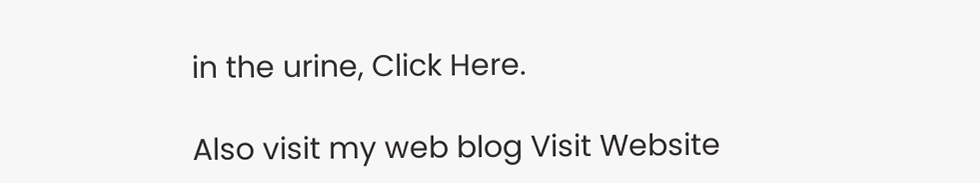in the urine, Click Here.

Also visit my web blog Visit Website